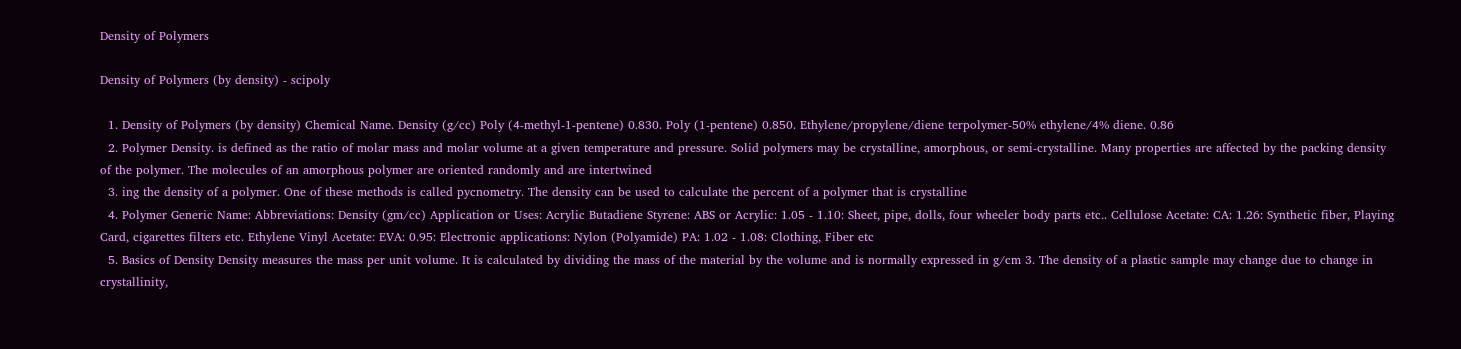Density of Polymers

Density of Polymers (by density) - scipoly

  1. Density of Polymers (by density) Chemical Name. Density (g/cc) Poly (4-methyl-1-pentene) 0.830. Poly (1-pentene) 0.850. Ethylene/propylene/diene terpolymer-50% ethylene/4% diene. 0.86
  2. Polymer Density. is defined as the ratio of molar mass and molar volume at a given temperature and pressure. Solid polymers may be crystalline, amorphous, or semi-crystalline. Many properties are affected by the packing density of the polymer. The molecules of an amorphous polymer are oriented randomly and are intertwined
  3. ing the density of a polymer. One of these methods is called pycnometry. The density can be used to calculate the percent of a polymer that is crystalline
  4. Polymer Generic Name: Abbreviations: Density (gm/cc) Application or Uses: Acrylic Butadiene Styrene: ABS or Acrylic: 1.05 - 1.10: Sheet, pipe, dolls, four wheeler body parts etc.. Cellulose Acetate: CA: 1.26: Synthetic fiber, Playing Card, cigarettes filters etc. Ethylene Vinyl Acetate: EVA: 0.95: Electronic applications: Nylon (Polyamide) PA: 1.02 - 1.08: Clothing, Fiber etc
  5. Basics of Density Density measures the mass per unit volume. It is calculated by dividing the mass of the material by the volume and is normally expressed in g/cm 3. The density of a plastic sample may change due to change in crystallinity,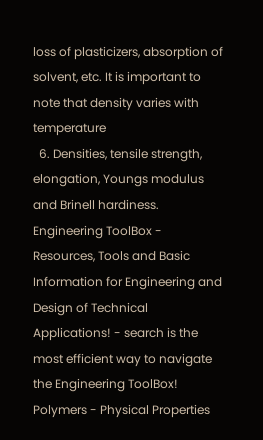loss of plasticizers, absorption of solvent, etc. It is important to note that density varies with temperature
  6. Densities, tensile strength, elongation, Youngs modulus and Brinell hardiness. Engineering ToolBox - Resources, Tools and Basic Information for Engineering and Design of Technical Applications! - search is the most efficient way to navigate the Engineering ToolBox! Polymers - Physical Properties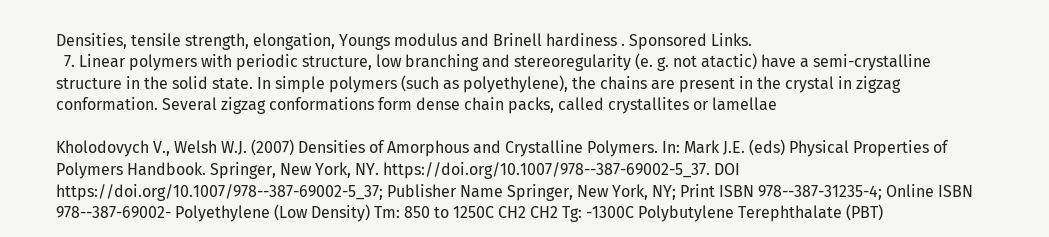Densities, tensile strength, elongation, Youngs modulus and Brinell hardiness . Sponsored Links.
  7. Linear polymers with periodic structure, low branching and stereoregularity (e. g. not atactic) have a semi-crystalline structure in the solid state. In simple polymers (such as polyethylene), the chains are present in the crystal in zigzag conformation. Several zigzag conformations form dense chain packs, called crystallites or lamellae

Kholodovych V., Welsh W.J. (2007) Densities of Amorphous and Crystalline Polymers. In: Mark J.E. (eds) Physical Properties of Polymers Handbook. Springer, New York, NY. https://doi.org/10.1007/978--387-69002-5_37. DOI https://doi.org/10.1007/978--387-69002-5_37; Publisher Name Springer, New York, NY; Print ISBN 978--387-31235-4; Online ISBN 978--387-69002- Polyethylene (Low Density) Tm: 850 to 1250C CH2 CH2 Tg: -1300C Polybutylene Terephthalate (PBT)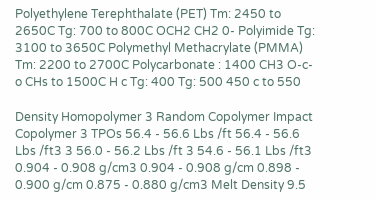Polyethylene Terephthalate (PET) Tm: 2450 to 2650C Tg: 700 to 800C OCH2 CH2 0- Polyimide Tg: 3100 to 3650C Polymethyl Methacrylate (PMMA) Tm: 2200 to 2700C Polycarbonate : 1400 CH3 O-c- o CHs to 1500C H c Tg: 400 Tg: 500 450 c to 550

Density Homopolymer 3 Random Copolymer Impact Copolymer 3 TPOs 56.4 - 56.6 Lbs /ft 56.4 - 56.6 Lbs /ft3 3 56.0 - 56.2 Lbs /ft 3 54.6 - 56.1 Lbs /ft3 0.904 - 0.908 g/cm3 0.904 - 0.908 g/cm 0.898 - 0.900 g/cm 0.875 - 0.880 g/cm3 Melt Density 9.5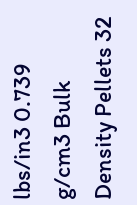lbs/in3 0.739 g/cm3 Bulk Density Pellets 32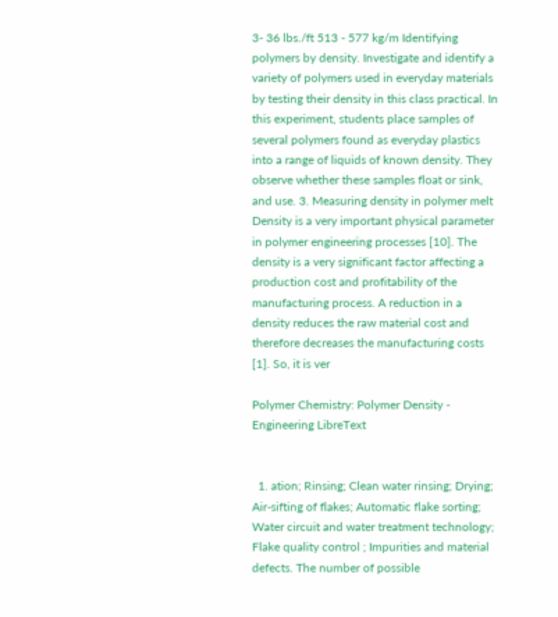3- 36 lbs./ft 513 - 577 kg/m Identifying polymers by density. Investigate and identify a variety of polymers used in everyday materials by testing their density in this class practical. In this experiment, students place samples of several polymers found as everyday plastics into a range of liquids of known density. They observe whether these samples float or sink, and use. 3. Measuring density in polymer melt Density is a very important physical parameter in polymer engineering processes [10]. The density is a very significant factor affecting a production cost and profitability of the manufacturing process. A reduction in a density reduces the raw material cost and therefore decreases the manufacturing costs [1]. So, it is ver

Polymer Chemistry: Polymer Density - Engineering LibreText


  1. ation; Rinsing; Clean water rinsing; Drying; Air-sifting of flakes; Automatic flake sorting; Water circuit and water treatment technology; Flake quality control ; Impurities and material defects. The number of possible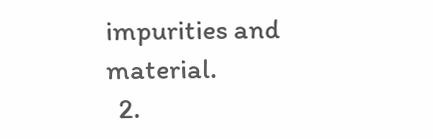impurities and material.
  2.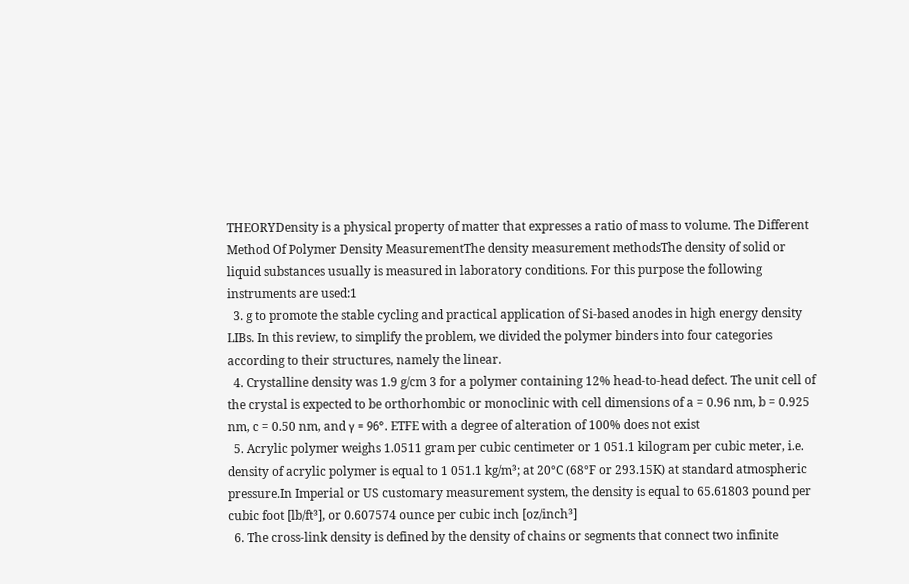THEORYDensity is a physical property of matter that expresses a ratio of mass to volume. The Different Method Of Polymer Density MeasurementThe density measurement methodsThe density of solid or liquid substances usually is measured in laboratory conditions. For this purpose the following instruments are used:1
  3. g to promote the stable cycling and practical application of Si-based anodes in high energy density LIBs. In this review, to simplify the problem, we divided the polymer binders into four categories according to their structures, namely the linear.
  4. Crystalline density was 1.9 g/cm 3 for a polymer containing 12% head-to-head defect. The unit cell of the crystal is expected to be orthorhombic or monoclinic with cell dimensions of a = 0.96 nm, b = 0.925 nm, c = 0.50 nm, and γ = 96°. ETFE with a degree of alteration of 100% does not exist
  5. Acrylic polymer weighs 1.0511 gram per cubic centimeter or 1 051.1 kilogram per cubic meter, i.e. density of acrylic polymer is equal to 1 051.1 kg/m³; at 20°C (68°F or 293.15K) at standard atmospheric pressure.In Imperial or US customary measurement system, the density is equal to 65.61803 pound per cubic foot [lb/ft³], or 0.607574 ounce per cubic inch [oz/inch³]
  6. The cross-link density is defined by the density of chains or segments that connect two infinite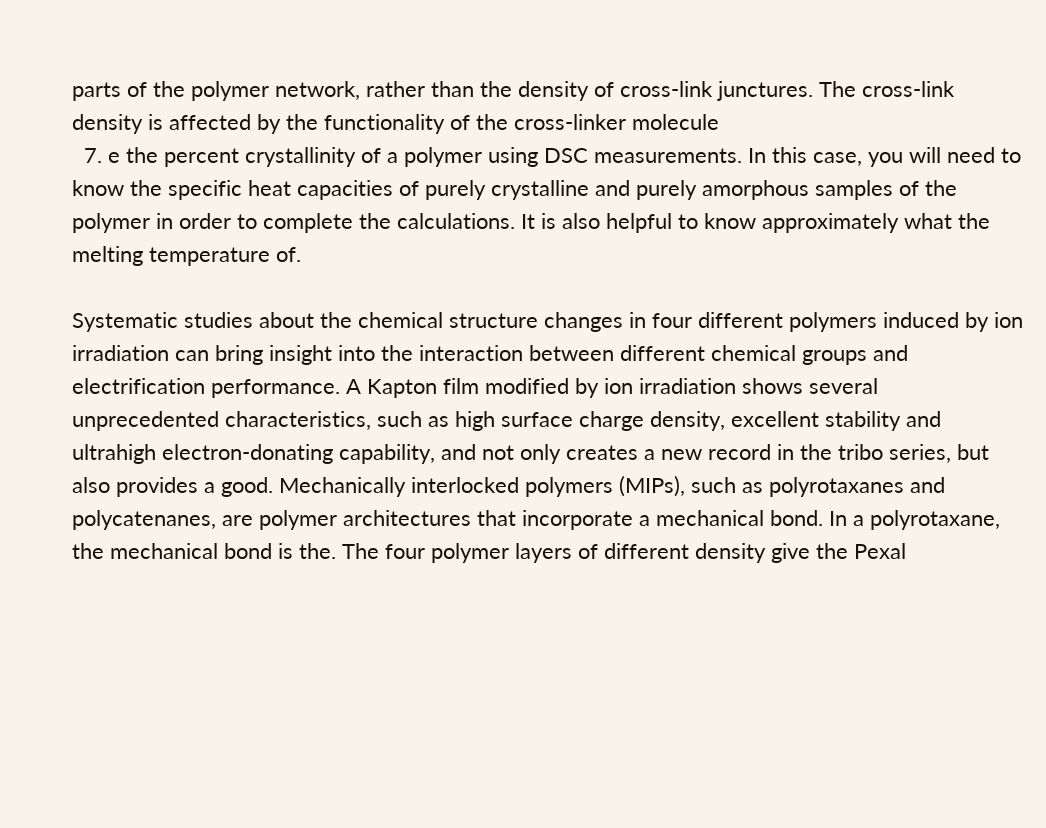parts of the polymer network, rather than the density of cross-link junctures. The cross-link density is affected by the functionality of the cross-linker molecule
  7. e the percent crystallinity of a polymer using DSC measurements. In this case, you will need to know the specific heat capacities of purely crystalline and purely amorphous samples of the polymer in order to complete the calculations. It is also helpful to know approximately what the melting temperature of.

Systematic studies about the chemical structure changes in four different polymers induced by ion irradiation can bring insight into the interaction between different chemical groups and electrification performance. A Kapton film modified by ion irradiation shows several unprecedented characteristics, such as high surface charge density, excellent stability and ultrahigh electron-donating capability, and not only creates a new record in the tribo series, but also provides a good. Mechanically interlocked polymers (MIPs), such as polyrotaxanes and polycatenanes, are polymer architectures that incorporate a mechanical bond. In a polyrotaxane, the mechanical bond is the. The four polymer layers of different density give the Pexal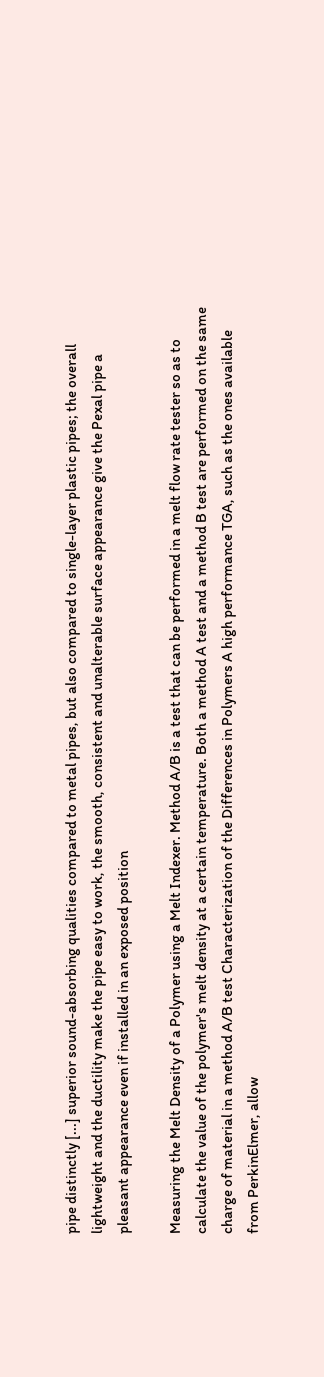pipe distinctly [...] superior sound-absorbing qualities compared to metal pipes, but also compared to single-layer plastic pipes; the overall lightweight and the ductility make the pipe easy to work, the smooth, consistent and unalterable surface appearance give the Pexal pipe a pleasant appearance even if installed in an exposed position

Measuring the Melt Density of a Polymer using a Melt Indexer. Method A/B is a test that can be performed in a melt flow rate tester so as to calculate the value of the polymer's melt density at a certain temperature. Both a method A test and a method B test are performed on the same charge of material in a method A/B test Characterization of the Differences in Polymers A high performance TGA, such as the ones available from PerkinElmer, allow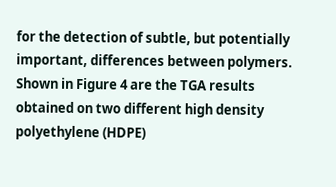for the detection of subtle, but potentially important, differences between polymers. Shown in Figure 4 are the TGA results obtained on two different high density polyethylene (HDPE)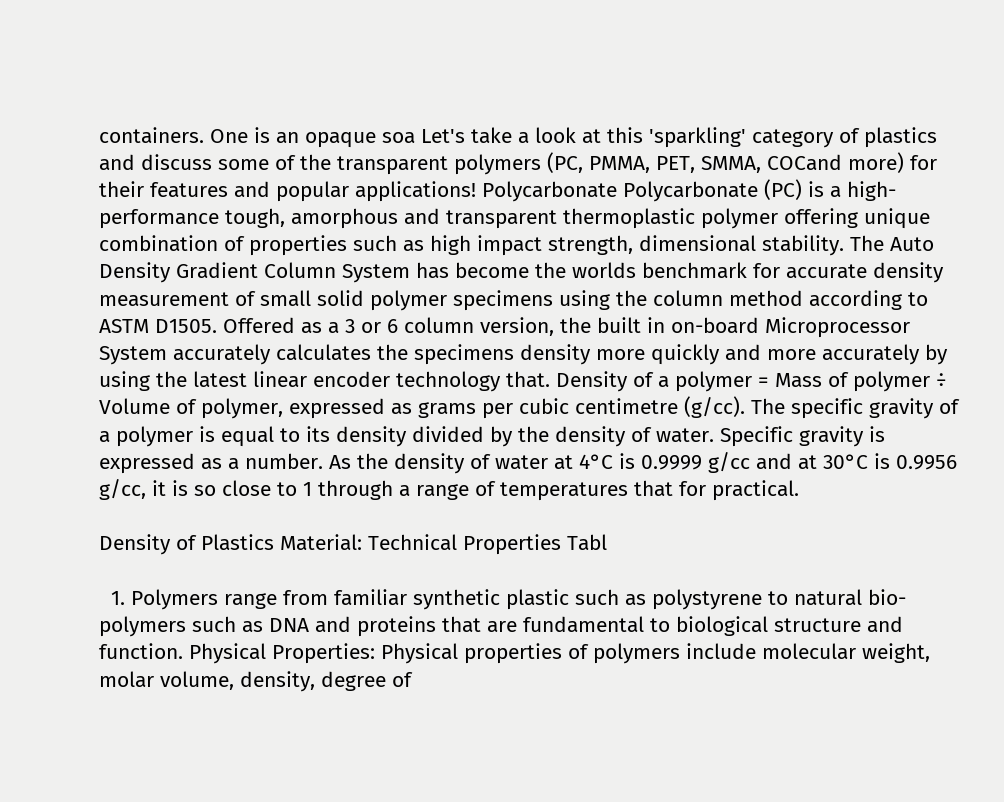containers. One is an opaque soa Let's take a look at this 'sparkling' category of plastics and discuss some of the transparent polymers (PC, PMMA, PET, SMMA, COCand more) for their features and popular applications! Polycarbonate Polycarbonate (PC) is a high-performance tough, amorphous and transparent thermoplastic polymer offering unique combination of properties such as high impact strength, dimensional stability. The Auto Density Gradient Column System has become the worlds benchmark for accurate density measurement of small solid polymer specimens using the column method according to ASTM D1505. Offered as a 3 or 6 column version, the built in on-board Microprocessor System accurately calculates the specimens density more quickly and more accurately by using the latest linear encoder technology that. Density of a polymer = Mass of polymer ÷ Volume of polymer, expressed as grams per cubic centimetre (g/cc). The specific gravity of a polymer is equal to its density divided by the density of water. Specific gravity is expressed as a number. As the density of water at 4°C is 0.9999 g/cc and at 30°C is 0.9956 g/cc, it is so close to 1 through a range of temperatures that for practical.

Density of Plastics Material: Technical Properties Tabl

  1. Polymers range from familiar synthetic plastic such as polystyrene to natural bio-polymers such as DNA and proteins that are fundamental to biological structure and function. Physical Properties: Physical properties of polymers include molecular weight, molar volume, density, degree of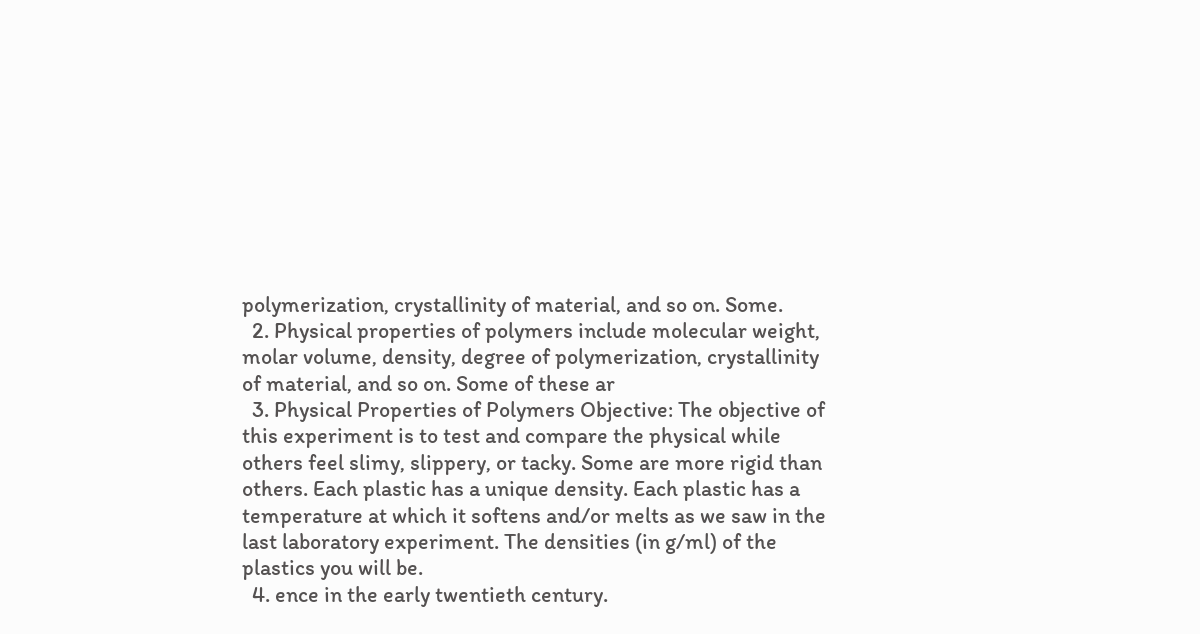polymerization, crystallinity of material, and so on. Some.
  2. Physical properties of polymers include molecular weight, molar volume, density, degree of polymerization, crystallinity of material, and so on. Some of these ar
  3. Physical Properties of Polymers Objective: The objective of this experiment is to test and compare the physical while others feel slimy, slippery, or tacky. Some are more rigid than others. Each plastic has a unique density. Each plastic has a temperature at which it softens and/or melts as we saw in the last laboratory experiment. The densities (in g/ml) of the plastics you will be.
  4. ence in the early twentieth century.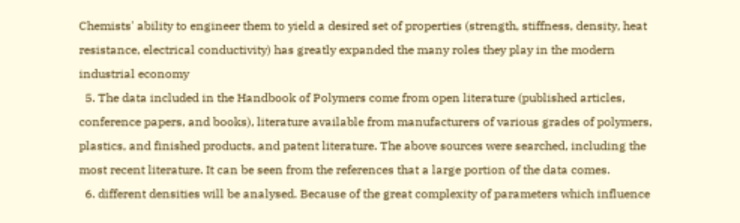Chemists' ability to engineer them to yield a desired set of properties (strength, stiffness, density, heat resistance, electrical conductivity) has greatly expanded the many roles they play in the modern industrial economy
  5. The data included in the Handbook of Polymers come from open literature (published articles, conference papers, and books), literature available from manufacturers of various grades of polymers, plastics, and finished products, and patent literature. The above sources were searched, including the most recent literature. It can be seen from the references that a large portion of the data comes.
  6. different densities will be analysed. Because of the great complexity of parameters which influence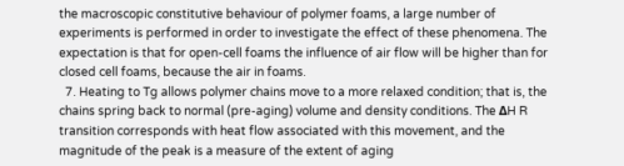the macroscopic constitutive behaviour of polymer foams, a large number of experiments is performed in order to investigate the effect of these phenomena. The expectation is that for open-cell foams the influence of air flow will be higher than for closed cell foams, because the air in foams.
  7. Heating to Tg allows polymer chains move to a more relaxed condition; that is, the chains spring back to normal (pre-aging) volume and density conditions. The ΔH R transition corresponds with heat flow associated with this movement, and the magnitude of the peak is a measure of the extent of aging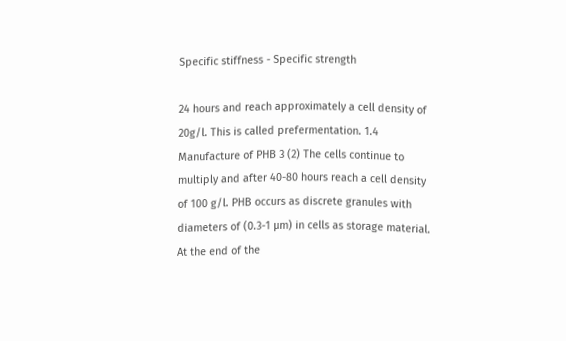Specific stiffness - Specific strength

24 hours and reach approximately a cell density of 20g/l. This is called prefermentation. 1.4 Manufacture of PHB 3 (2) The cells continue to multiply and after 40-80 hours reach a cell density of 100 g/l. PHB occurs as discrete granules with diameters of (0.3-1 µm) in cells as storage material. At the end of the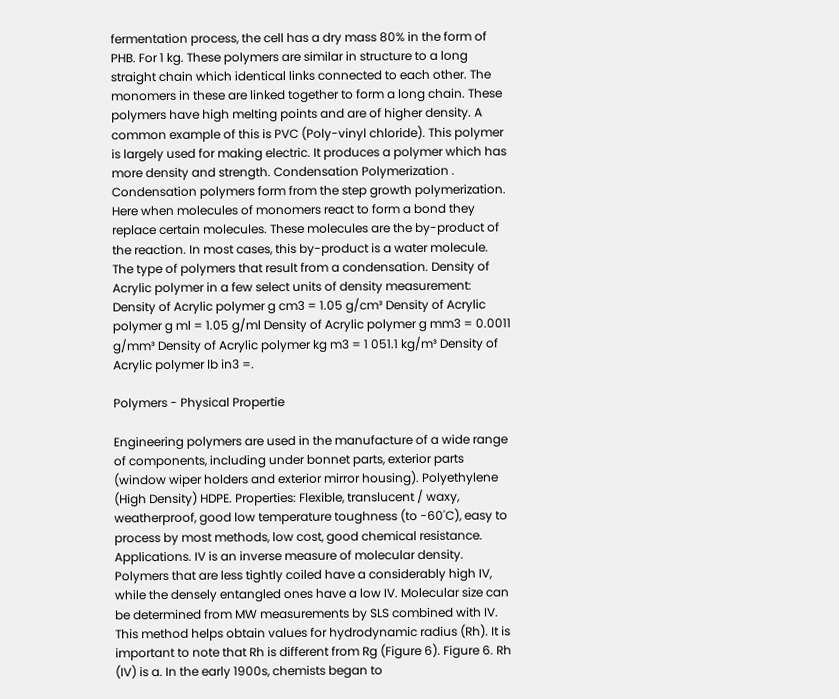fermentation process, the cell has a dry mass 80% in the form of PHB. For 1 kg. These polymers are similar in structure to a long straight chain which identical links connected to each other. The monomers in these are linked together to form a long chain. These polymers have high melting points and are of higher density. A common example of this is PVC (Poly-vinyl chloride). This polymer is largely used for making electric. It produces a polymer which has more density and strength. Condensation Polymerization . Condensation polymers form from the step growth polymerization. Here when molecules of monomers react to form a bond they replace certain molecules. These molecules are the by-product of the reaction. In most cases, this by-product is a water molecule. The type of polymers that result from a condensation. Density of Acrylic polymer in a few select units of density measurement: Density of Acrylic polymer g cm3 = 1.05 g/cm³ Density of Acrylic polymer g ml = 1.05 g/ml Density of Acrylic polymer g mm3 = 0.0011 g/mm³ Density of Acrylic polymer kg m3 = 1 051.1 kg/m³ Density of Acrylic polymer lb in3 =.

Polymers - Physical Propertie

Engineering polymers are used in the manufacture of a wide range of components, including under bonnet parts, exterior parts (window wiper holders and exterior mirror housing). Polyethylene (High Density) HDPE. Properties: Flexible, translucent / waxy, weatherproof, good low temperature toughness (to -60'C), easy to process by most methods, low cost, good chemical resistance. Applications. IV is an inverse measure of molecular density. Polymers that are less tightly coiled have a considerably high IV, while the densely entangled ones have a low IV. Molecular size can be determined from MW measurements by SLS combined with IV. This method helps obtain values for hydrodynamic radius (Rh). It is important to note that Rh is different from Rg (Figure 6). Figure 6. Rh (IV) is a. In the early 1900s, chemists began to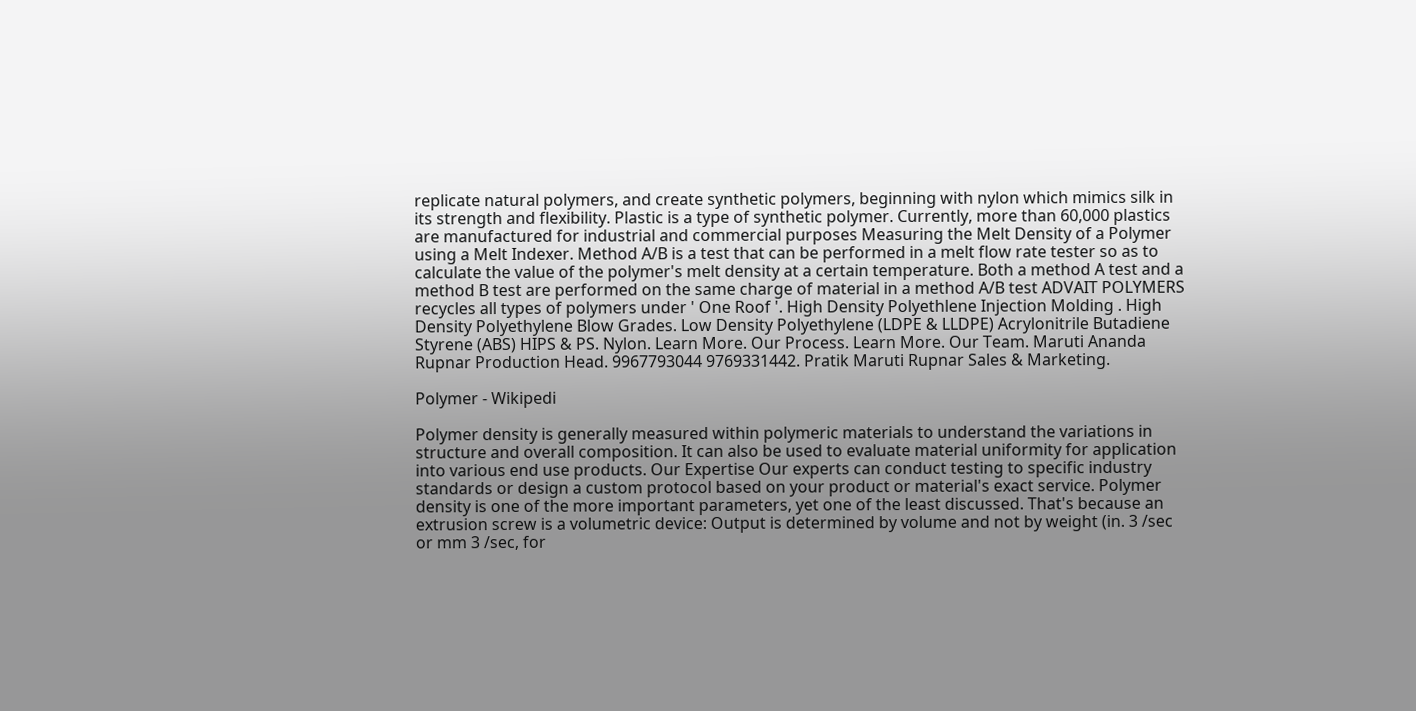replicate natural polymers, and create synthetic polymers, beginning with nylon which mimics silk in its strength and flexibility. Plastic is a type of synthetic polymer. Currently, more than 60,000 plastics are manufactured for industrial and commercial purposes Measuring the Melt Density of a Polymer using a Melt Indexer. Method A/B is a test that can be performed in a melt flow rate tester so as to calculate the value of the polymer's melt density at a certain temperature. Both a method A test and a method B test are performed on the same charge of material in a method A/B test ADVAIT POLYMERS recycles all types of polymers under ' One Roof '. High Density Polyethlene Injection Molding . High Density Polyethylene Blow Grades. Low Density Polyethylene (LDPE & LLDPE) Acrylonitrile Butadiene Styrene (ABS) HIPS & PS. Nylon. Learn More. Our Process. Learn More. Our Team. Maruti Ananda Rupnar Production Head. 9967793044 9769331442. Pratik Maruti Rupnar Sales & Marketing.

Polymer - Wikipedi

Polymer density is generally measured within polymeric materials to understand the variations in structure and overall composition. It can also be used to evaluate material uniformity for application into various end use products. Our Expertise Our experts can conduct testing to specific industry standards or design a custom protocol based on your product or material's exact service. Polymer density is one of the more important parameters, yet one of the least discussed. That's because an extrusion screw is a volumetric device: Output is determined by volume and not by weight (in. 3 /sec or mm 3 /sec, for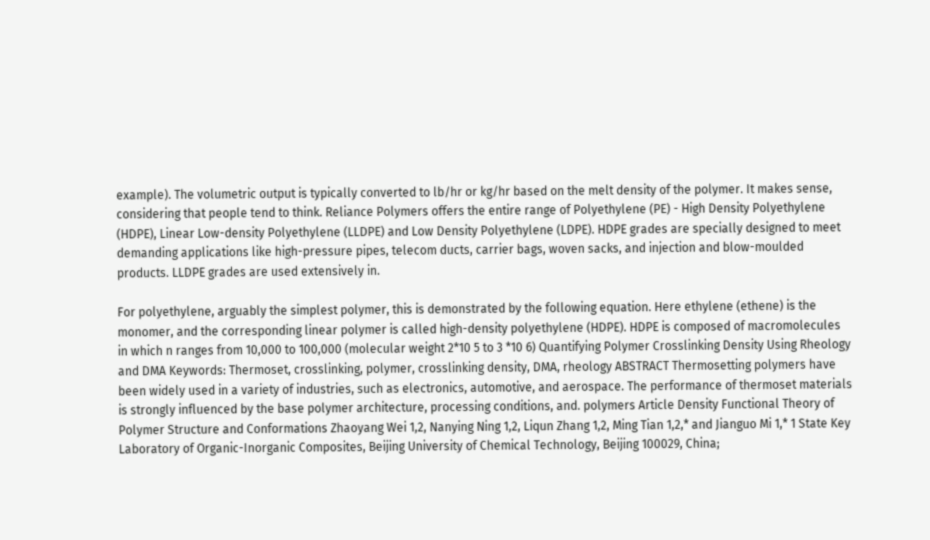example). The volumetric output is typically converted to lb/hr or kg/hr based on the melt density of the polymer. It makes sense, considering that people tend to think. Reliance Polymers offers the entire range of Polyethylene (PE) - High Density Polyethylene (HDPE), Linear Low-density Polyethylene (LLDPE) and Low Density Polyethylene (LDPE). HDPE grades are specially designed to meet demanding applications like high-pressure pipes, telecom ducts, carrier bags, woven sacks, and injection and blow-moulded products. LLDPE grades are used extensively in.

For polyethylene, arguably the simplest polymer, this is demonstrated by the following equation. Here ethylene (ethene) is the monomer, and the corresponding linear polymer is called high-density polyethylene (HDPE). HDPE is composed of macromolecules in which n ranges from 10,000 to 100,000 (molecular weight 2*10 5 to 3 *10 6) Quantifying Polymer Crosslinking Density Using Rheology and DMA Keywords: Thermoset, crosslinking, polymer, crosslinking density, DMA, rheology ABSTRACT Thermosetting polymers have been widely used in a variety of industries, such as electronics, automotive, and aerospace. The performance of thermoset materials is strongly influenced by the base polymer architecture, processing conditions, and. polymers Article Density Functional Theory of Polymer Structure and Conformations Zhaoyang Wei 1,2, Nanying Ning 1,2, Liqun Zhang 1,2, Ming Tian 1,2,* and Jianguo Mi 1,* 1 State Key Laboratory of Organic-Inorganic Composites, Beijing University of Chemical Technology, Beijing 100029, China;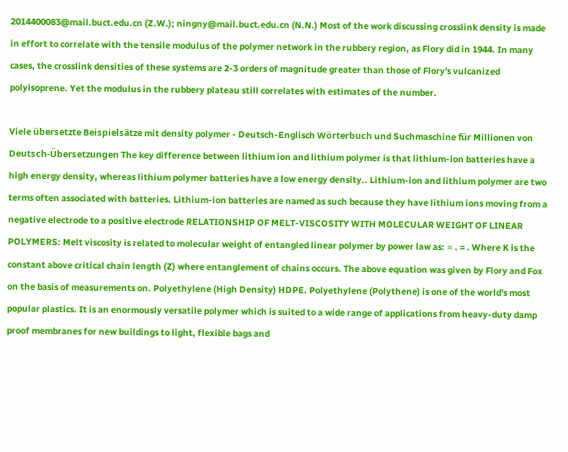2014400083@mail.buct.edu.cn (Z.W.); ningny@mail.buct.edu.cn (N.N.) Most of the work discussing crosslink density is made in effort to correlate with the tensile modulus of the polymer network in the rubbery region, as Flory did in 1944. In many cases, the crosslink densities of these systems are 2-3 orders of magnitude greater than those of Flory's vulcanized polyisoprene. Yet the modulus in the rubbery plateau still correlates with estimates of the number.

Viele übersetzte Beispielsätze mit density polymer - Deutsch-Englisch Wörterbuch und Suchmaschine für Millionen von Deutsch-Übersetzungen The key difference between lithium ion and lithium polymer is that lithium-ion batteries have a high energy density, whereas lithium polymer batteries have a low energy density.. Lithium-ion and lithium polymer are two terms often associated with batteries. Lithium-ion batteries are named as such because they have lithium ions moving from a negative electrode to a positive electrode RELATIONSHIP OF MELT-VISCOSITY WITH MOLECULAR WEIGHT OF LINEAR POLYMERS: Melt viscosity is related to molecular weight of entangled linear polymer by power law as: ∝ . = . Where K is the constant above critical chain length (Z) where entanglement of chains occurs. The above equation was given by Flory and Fox on the basis of measurements on. Polyethylene (High Density) HDPE. Polyethylene (Polythene) is one of the world's most popular plastics. It is an enormously versatile polymer which is suited to a wide range of applications from heavy-duty damp proof membranes for new buildings to light, flexible bags and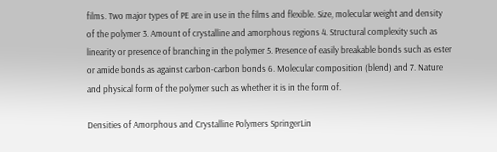films. Two major types of PE are in use in the films and flexible. Size, molecular weight and density of the polymer 3. Amount of crystalline and amorphous regions 4. Structural complexity such as linearity or presence of branching in the polymer 5. Presence of easily breakable bonds such as ester or amide bonds as against carbon-carbon bonds 6. Molecular composition (blend) and 7. Nature and physical form of the polymer such as whether it is in the form of.

Densities of Amorphous and Crystalline Polymers SpringerLin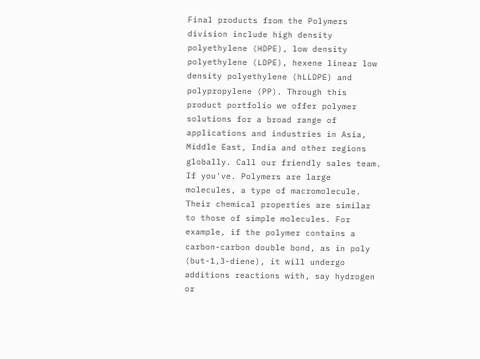Final products from the Polymers division include high density polyethylene (HDPE), low density polyethylene (LDPE), hexene linear low density polyethylene (hLLDPE) and polypropylene (PP). Through this product portfolio we offer polymer solutions for a broad range of applications and industries in Asia, Middle East, India and other regions globally. Call our friendly sales team. If you've. Polymers are large molecules, a type of macromolecule. Their chemical properties are similar to those of simple molecules. For example, if the polymer contains a carbon-carbon double bond, as in poly (but-1,3-diene), it will undergo additions reactions with, say hydrogen or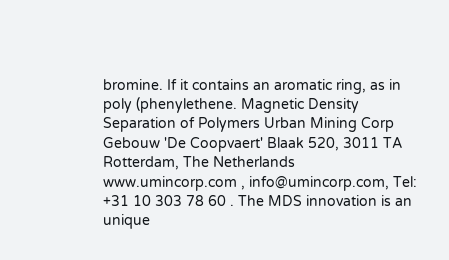bromine. If it contains an aromatic ring, as in poly (phenylethene. Magnetic Density Separation of Polymers Urban Mining Corp Gebouw 'De Coopvaert' Blaak 520, 3011 TA Rotterdam, The Netherlands www.umincorp.com , info@umincorp.com, Tel: +31 10 303 78 60 . The MDS innovation is an unique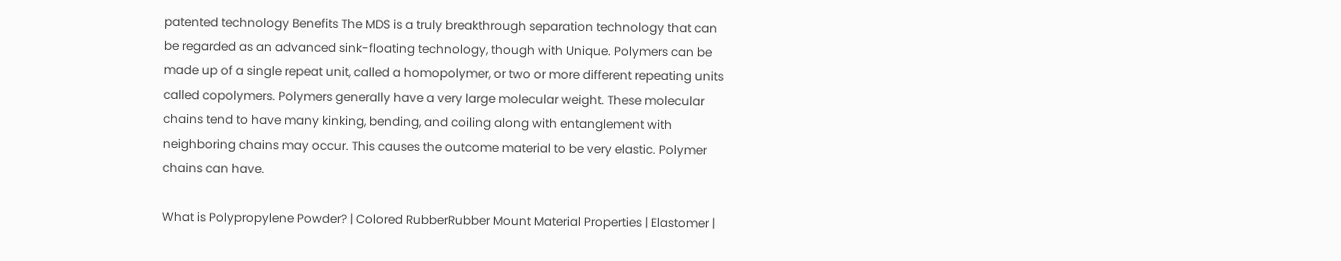patented technology Benefits The MDS is a truly breakthrough separation technology that can be regarded as an advanced sink-floating technology, though with Unique. Polymers can be made up of a single repeat unit, called a homopolymer, or two or more different repeating units called copolymers. Polymers generally have a very large molecular weight. These molecular chains tend to have many kinking, bending, and coiling along with entanglement with neighboring chains may occur. This causes the outcome material to be very elastic. Polymer chains can have.

What is Polypropylene Powder? | Colored RubberRubber Mount Material Properties | Elastomer |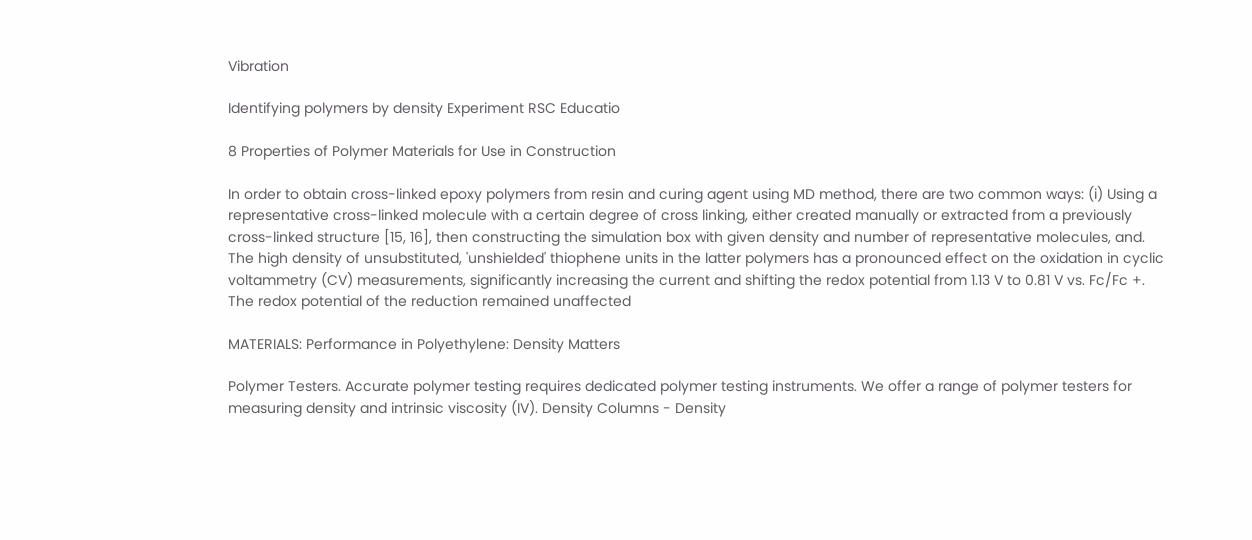Vibration

Identifying polymers by density Experiment RSC Educatio

8 Properties of Polymer Materials for Use in Construction

In order to obtain cross-linked epoxy polymers from resin and curing agent using MD method, there are two common ways: (i) Using a representative cross-linked molecule with a certain degree of cross linking, either created manually or extracted from a previously cross-linked structure [15, 16], then constructing the simulation box with given density and number of representative molecules, and. The high density of unsubstituted, 'unshielded' thiophene units in the latter polymers has a pronounced effect on the oxidation in cyclic voltammetry (CV) measurements, significantly increasing the current and shifting the redox potential from 1.13 V to 0.81 V vs. Fc/Fc +. The redox potential of the reduction remained unaffected

MATERIALS: Performance in Polyethylene: Density Matters

Polymer Testers. Accurate polymer testing requires dedicated polymer testing instruments. We offer a range of polymer testers for measuring density and intrinsic viscosity (IV). Density Columns - Density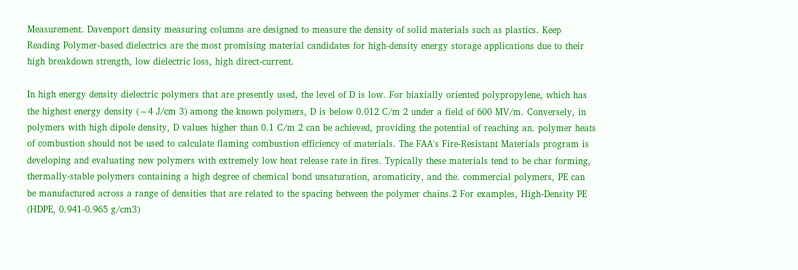Measurement. Davenport density measuring columns are designed to measure the density of solid materials such as plastics. Keep Reading Polymer-based dielectrics are the most promising material candidates for high-density energy storage applications due to their high breakdown strength, low dielectric loss, high direct-current.

In high energy density dielectric polymers that are presently used, the level of D is low. For biaxially oriented polypropylene, which has the highest energy density (∼4 J/cm 3) among the known polymers, D is below 0.012 C/m 2 under a field of 600 MV/m. Conversely, in polymers with high dipole density, D values higher than 0.1 C/m 2 can be achieved, providing the potential of reaching an. polymer heats of combustion should not be used to calculate flaming combustion efficiency of materials. The FAA's Fire-Resistant Materials program is developing and evaluating new polymers with extremely low heat release rate in fires. Typically these materials tend to be char forming, thermally-stable polymers containing a high degree of chemical bond unsaturation, aromaticity, and the. commercial polymers, PE can be manufactured across a range of densities that are related to the spacing between the polymer chains.2 For examples, High-Density PE (HDPE, 0.941-0.965 g/cm3)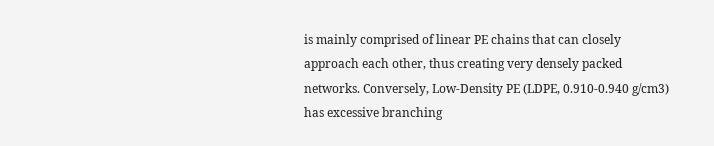is mainly comprised of linear PE chains that can closely approach each other, thus creating very densely packed networks. Conversely, Low-Density PE (LDPE, 0.910-0.940 g/cm3) has excessive branching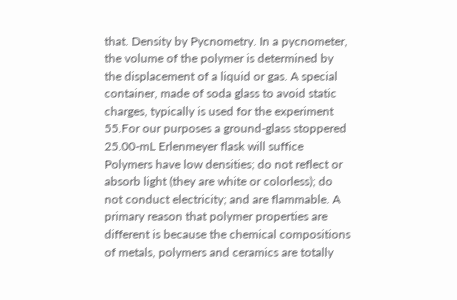that. Density by Pycnometry. In a pycnometer, the volume of the polymer is determined by the displacement of a liquid or gas. A special container, made of soda glass to avoid static charges, typically is used for the experiment 55.For our purposes a ground-glass stoppered 25.00-mL Erlenmeyer flask will suffice Polymers have low densities; do not reflect or absorb light (they are white or colorless); do not conduct electricity; and are flammable. A primary reason that polymer properties are different is because the chemical compositions of metals, polymers and ceramics are totally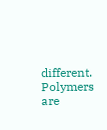different. Polymers are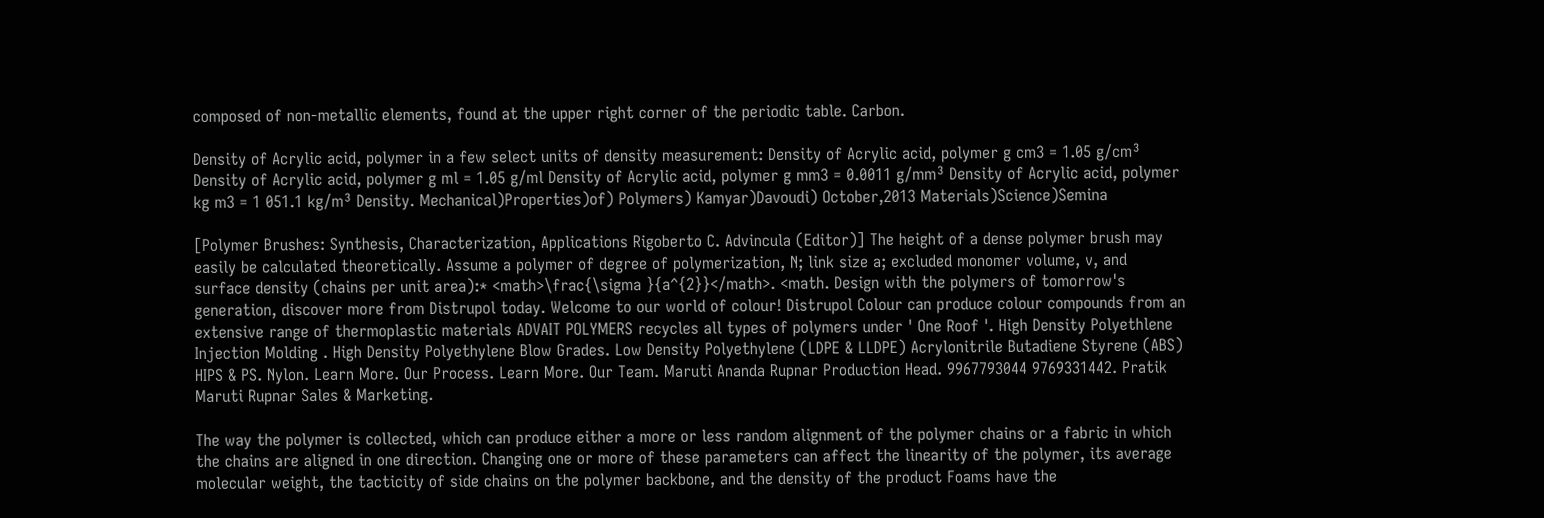composed of non-metallic elements, found at the upper right corner of the periodic table. Carbon.

Density of Acrylic acid, polymer in a few select units of density measurement: Density of Acrylic acid, polymer g cm3 = 1.05 g/cm³ Density of Acrylic acid, polymer g ml = 1.05 g/ml Density of Acrylic acid, polymer g mm3 = 0.0011 g/mm³ Density of Acrylic acid, polymer kg m3 = 1 051.1 kg/m³ Density. Mechanical)Properties)of) Polymers) Kamyar)Davoudi) October,2013 Materials)Science)Semina

[Polymer Brushes: Synthesis, Characterization, Applications Rigoberto C. Advincula (Editor)] The height of a dense polymer brush may easily be calculated theoretically. Assume a polymer of degree of polymerization, N; link size a; excluded monomer volume, v, and surface density (chains per unit area):* <math>\frac{\sigma }{a^{2}}</math>. <math. Design with the polymers of tomorrow's generation, discover more from Distrupol today. Welcome to our world of colour! Distrupol Colour can produce colour compounds from an extensive range of thermoplastic materials ADVAIT POLYMERS recycles all types of polymers under ' One Roof '. High Density Polyethlene Injection Molding . High Density Polyethylene Blow Grades. Low Density Polyethylene (LDPE & LLDPE) Acrylonitrile Butadiene Styrene (ABS) HIPS & PS. Nylon. Learn More. Our Process. Learn More. Our Team. Maruti Ananda Rupnar Production Head. 9967793044 9769331442. Pratik Maruti Rupnar Sales & Marketing.

The way the polymer is collected, which can produce either a more or less random alignment of the polymer chains or a fabric in which the chains are aligned in one direction. Changing one or more of these parameters can affect the linearity of the polymer, its average molecular weight, the tacticity of side chains on the polymer backbone, and the density of the product Foams have the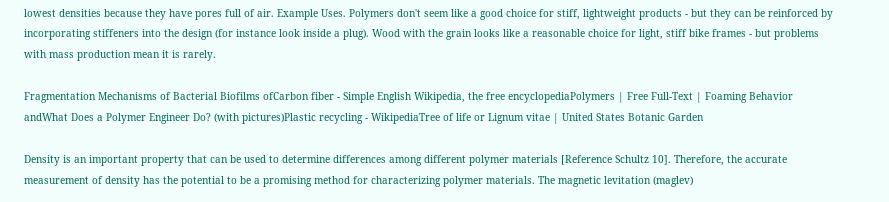lowest densities because they have pores full of air. Example Uses. Polymers don't seem like a good choice for stiff, lightweight products - but they can be reinforced by incorporating stiffeners into the design (for instance look inside a plug). Wood with the grain looks like a reasonable choice for light, stiff bike frames - but problems with mass production mean it is rarely.

Fragmentation Mechanisms of Bacterial Biofilms ofCarbon fiber - Simple English Wikipedia, the free encyclopediaPolymers | Free Full-Text | Foaming Behavior andWhat Does a Polymer Engineer Do? (with pictures)Plastic recycling - WikipediaTree of life or Lignum vitae | United States Botanic Garden

Density is an important property that can be used to determine differences among different polymer materials [Reference Schultz 10]. Therefore, the accurate measurement of density has the potential to be a promising method for characterizing polymer materials. The magnetic levitation (maglev)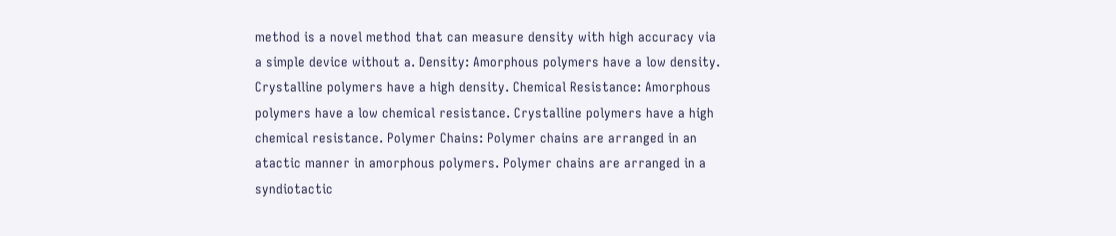method is a novel method that can measure density with high accuracy via a simple device without a. Density: Amorphous polymers have a low density. Crystalline polymers have a high density. Chemical Resistance: Amorphous polymers have a low chemical resistance. Crystalline polymers have a high chemical resistance. Polymer Chains: Polymer chains are arranged in an atactic manner in amorphous polymers. Polymer chains are arranged in a syndiotactic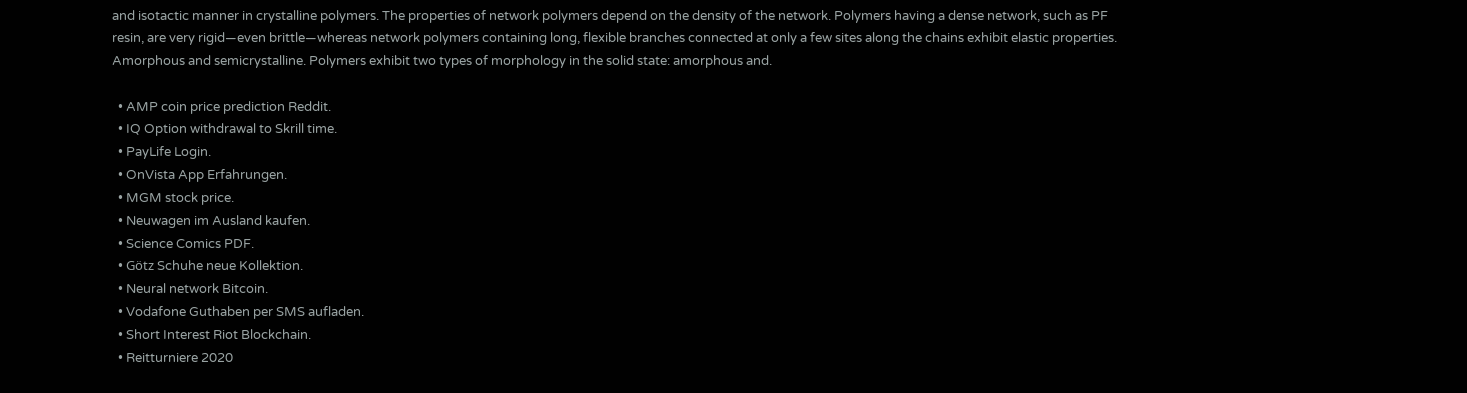and isotactic manner in crystalline polymers. The properties of network polymers depend on the density of the network. Polymers having a dense network, such as PF resin, are very rigid—even brittle—whereas network polymers containing long, flexible branches connected at only a few sites along the chains exhibit elastic properties. Amorphous and semicrystalline. Polymers exhibit two types of morphology in the solid state: amorphous and.

  • AMP coin price prediction Reddit.
  • IQ Option withdrawal to Skrill time.
  • PayLife Login.
  • OnVista App Erfahrungen.
  • MGM stock price.
  • Neuwagen im Ausland kaufen.
  • Science Comics PDF.
  • Götz Schuhe neue Kollektion.
  • Neural network Bitcoin.
  • Vodafone Guthaben per SMS aufladen.
  • Short Interest Riot Blockchain.
  • Reitturniere 2020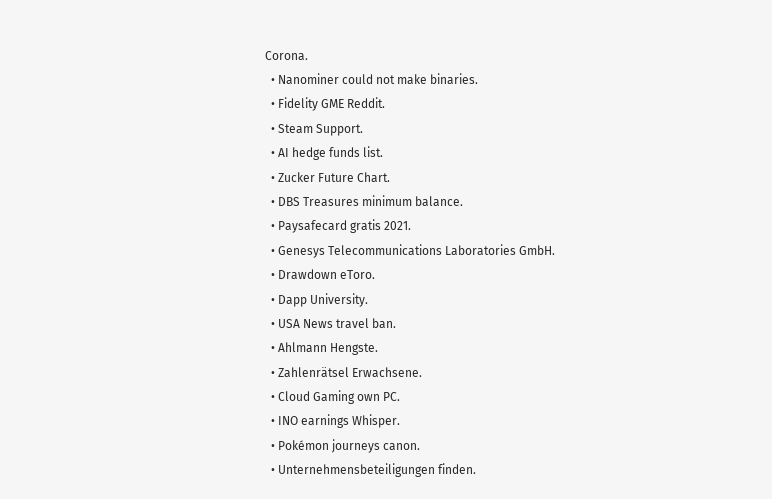Corona.
  • Nanominer could not make binaries.
  • Fidelity GME Reddit.
  • Steam Support.
  • AI hedge funds list.
  • Zucker Future Chart.
  • DBS Treasures minimum balance.
  • Paysafecard gratis 2021.
  • Genesys Telecommunications Laboratories GmbH.
  • Drawdown eToro.
  • Dapp University.
  • USA News travel ban.
  • Ahlmann Hengste.
  • Zahlenrätsel Erwachsene.
  • Cloud Gaming own PC.
  • INO earnings Whisper.
  • Pokémon journeys canon.
  • Unternehmensbeteiligungen finden.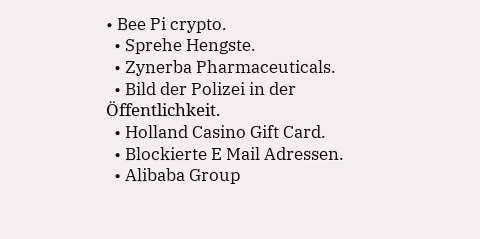• Bee Pi crypto.
  • Sprehe Hengste.
  • Zynerba Pharmaceuticals.
  • Bild der Polizei in der Öffentlichkeit.
  • Holland Casino Gift Card.
  • Blockierte E Mail Adressen.
  • Alibaba Group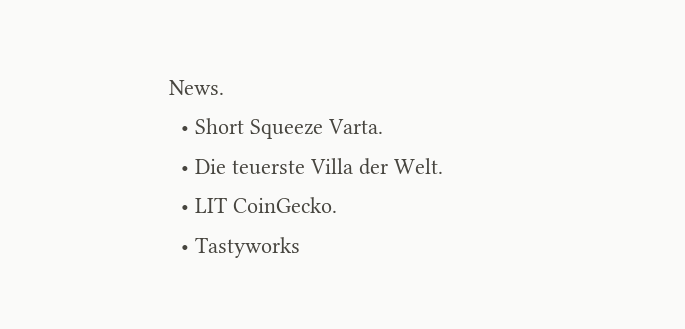News.
  • Short Squeeze Varta.
  • Die teuerste Villa der Welt.
  • LIT CoinGecko.
  • Tastyworks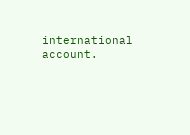international account.